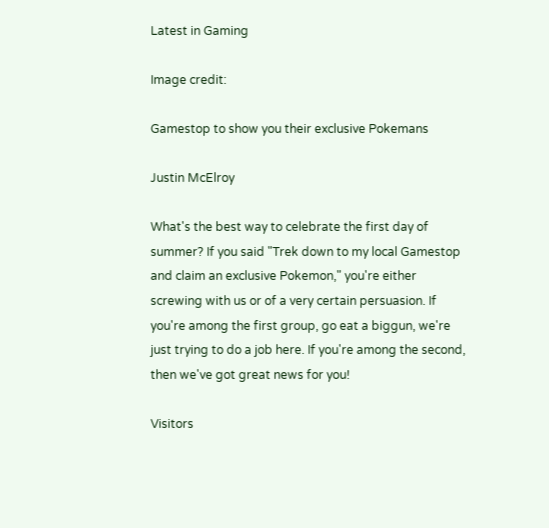Latest in Gaming

Image credit:

Gamestop to show you their exclusive Pokemans

Justin McElroy

What's the best way to celebrate the first day of summer? If you said "Trek down to my local Gamestop and claim an exclusive Pokemon," you're either screwing with us or of a very certain persuasion. If you're among the first group, go eat a biggun, we're just trying to do a job here. If you're among the second, then we've got great news for you!

Visitors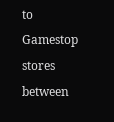to Gamestop stores between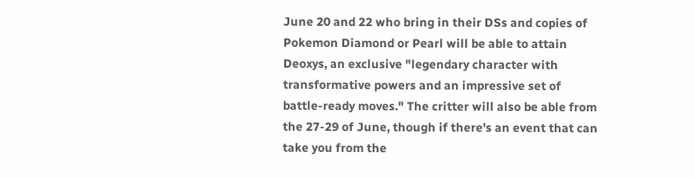June 20 and 22 who bring in their DSs and copies of Pokemon Diamond or Pearl will be able to attain Deoxys, an exclusive "legendary character with transformative powers and an impressive set of battle-ready moves." The critter will also be able from the 27-29 of June, though if there's an event that can take you from the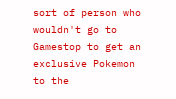sort of person who wouldn't go to Gamestop to get an exclusive Pokemon to the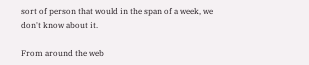sort of person that would in the span of a week, we don't know about it.

From around the web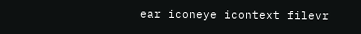ear iconeye icontext filevr